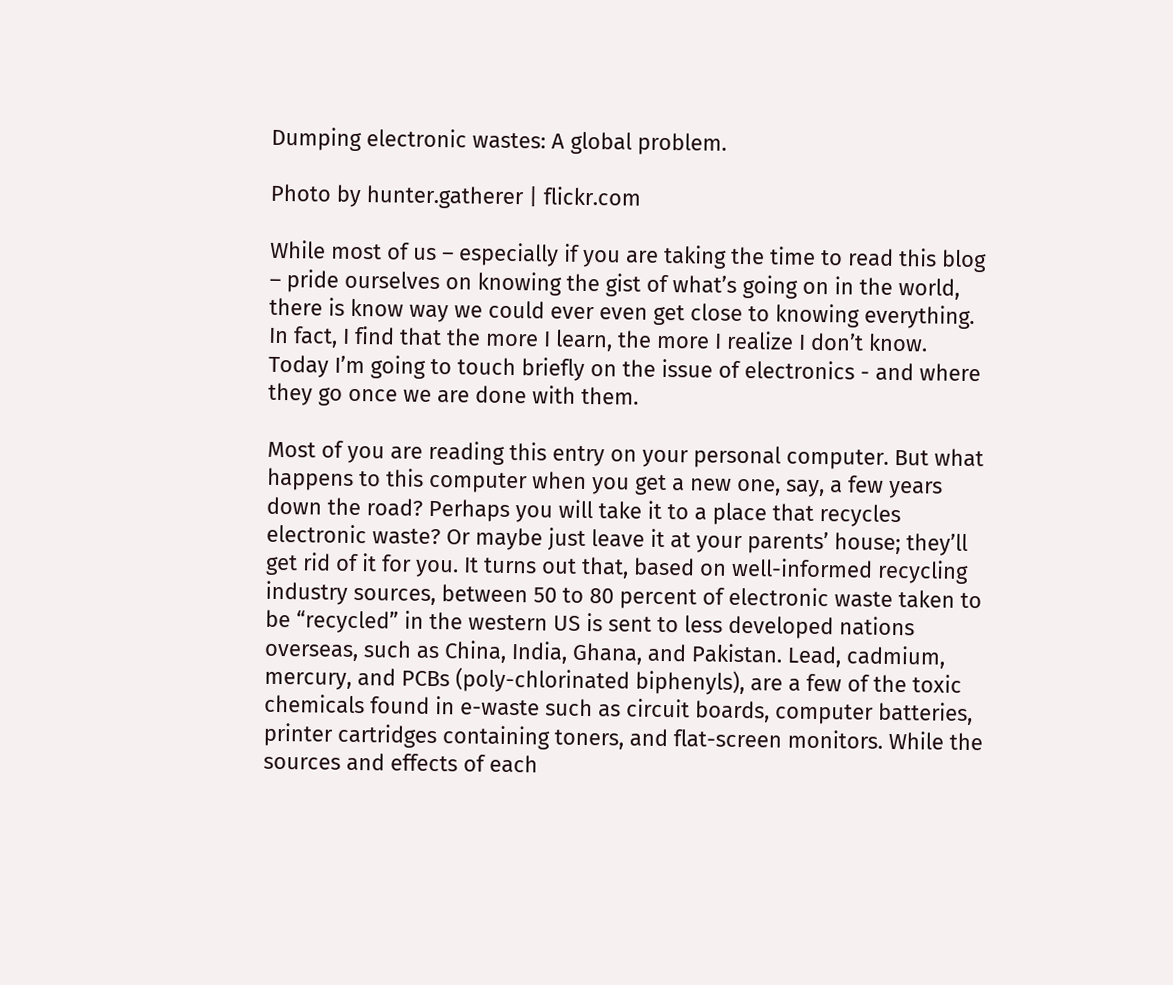Dumping electronic wastes: A global problem.

Photo by hunter.gatherer | flickr.com

While most of us – especially if you are taking the time to read this blog – pride ourselves on knowing the gist of what’s going on in the world, there is know way we could ever even get close to knowing everything. In fact, I find that the more I learn, the more I realize I don’t know. Today I’m going to touch briefly on the issue of electronics - and where they go once we are done with them.

Most of you are reading this entry on your personal computer. But what happens to this computer when you get a new one, say, a few years down the road? Perhaps you will take it to a place that recycles electronic waste? Or maybe just leave it at your parents’ house; they’ll get rid of it for you. It turns out that, based on well-informed recycling industry sources, between 50 to 80 percent of electronic waste taken to be “recycled” in the western US is sent to less developed nations overseas, such as China, India, Ghana, and Pakistan. Lead, cadmium, mercury, and PCBs (poly-chlorinated biphenyls), are a few of the toxic chemicals found in e-waste such as circuit boards, computer batteries, printer cartridges containing toners, and flat-screen monitors. While the sources and effects of each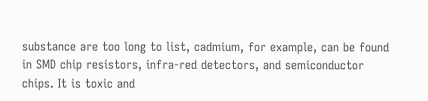substance are too long to list, cadmium, for example, can be found in SMD chip resistors, infra-red detectors, and semiconductor chips. It is toxic and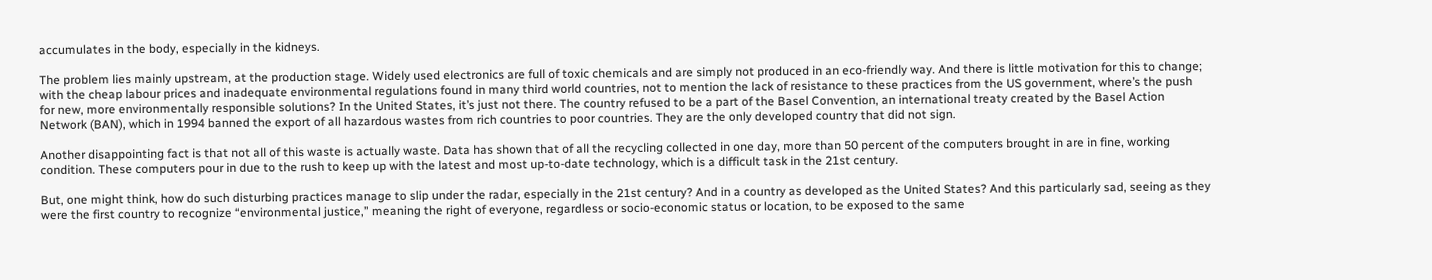accumulates in the body, especially in the kidneys.

The problem lies mainly upstream, at the production stage. Widely used electronics are full of toxic chemicals and are simply not produced in an eco-friendly way. And there is little motivation for this to change; with the cheap labour prices and inadequate environmental regulations found in many third world countries, not to mention the lack of resistance to these practices from the US government, where’s the push for new, more environmentally responsible solutions? In the United States, it’s just not there. The country refused to be a part of the Basel Convention, an international treaty created by the Basel Action Network (BAN), which in 1994 banned the export of all hazardous wastes from rich countries to poor countries. They are the only developed country that did not sign.

Another disappointing fact is that not all of this waste is actually waste. Data has shown that of all the recycling collected in one day, more than 50 percent of the computers brought in are in fine, working condition. These computers pour in due to the rush to keep up with the latest and most up-to-date technology, which is a difficult task in the 21st century.

But, one might think, how do such disturbing practices manage to slip under the radar, especially in the 21st century? And in a country as developed as the United States? And this particularly sad, seeing as they were the first country to recognize “environmental justice,” meaning the right of everyone, regardless or socio-economic status or location, to be exposed to the same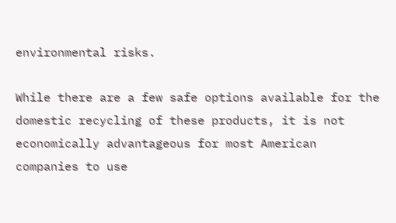environmental risks.

While there are a few safe options available for the domestic recycling of these products, it is not economically advantageous for most American companies to use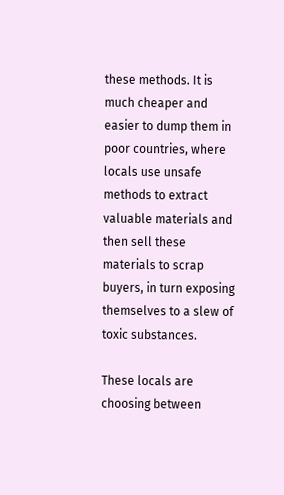these methods. It is much cheaper and easier to dump them in poor countries, where locals use unsafe methods to extract valuable materials and then sell these materials to scrap buyers, in turn exposing themselves to a slew of toxic substances.

These locals are choosing between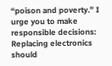“poison and poverty.” I urge you to make responsible decisions: Replacing electronics should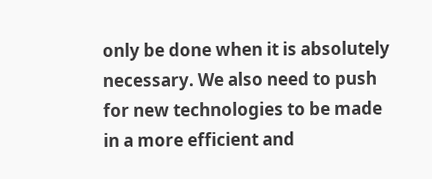only be done when it is absolutely necessary. We also need to push for new technologies to be made in a more efficient and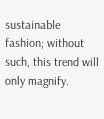sustainable fashion; without such, this trend will only magnify.